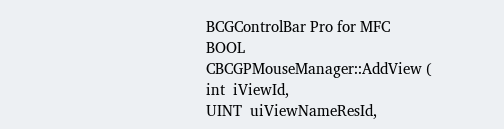BCGControlBar Pro for MFC
BOOL CBCGPMouseManager::AddView ( int  iViewId,
UINT  uiViewNameResId,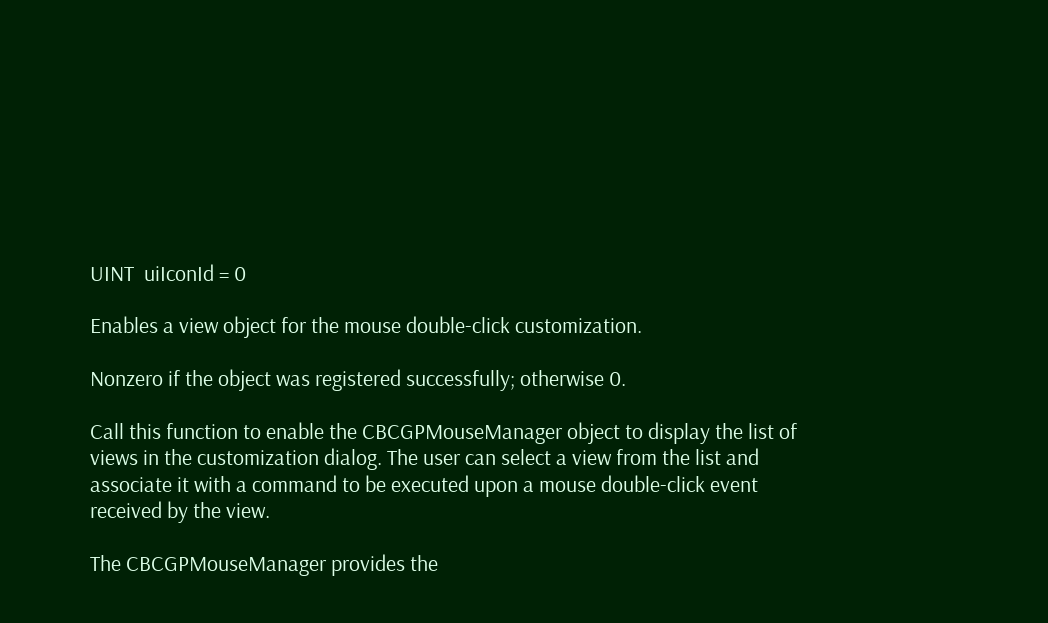UINT  uiIconId = 0

Enables a view object for the mouse double-click customization.

Nonzero if the object was registered successfully; otherwise 0.

Call this function to enable the CBCGPMouseManager object to display the list of views in the customization dialog. The user can select a view from the list and associate it with a command to be executed upon a mouse double-click event received by the view.

The CBCGPMouseManager provides the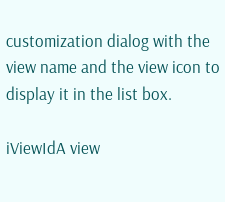customization dialog with the view name and the view icon to display it in the list box.

iViewIdA view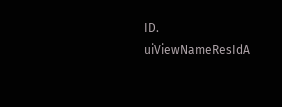ID.
uiViewNameResIdA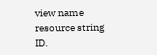view name resource string ID.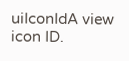uiIconIdA view icon ID.